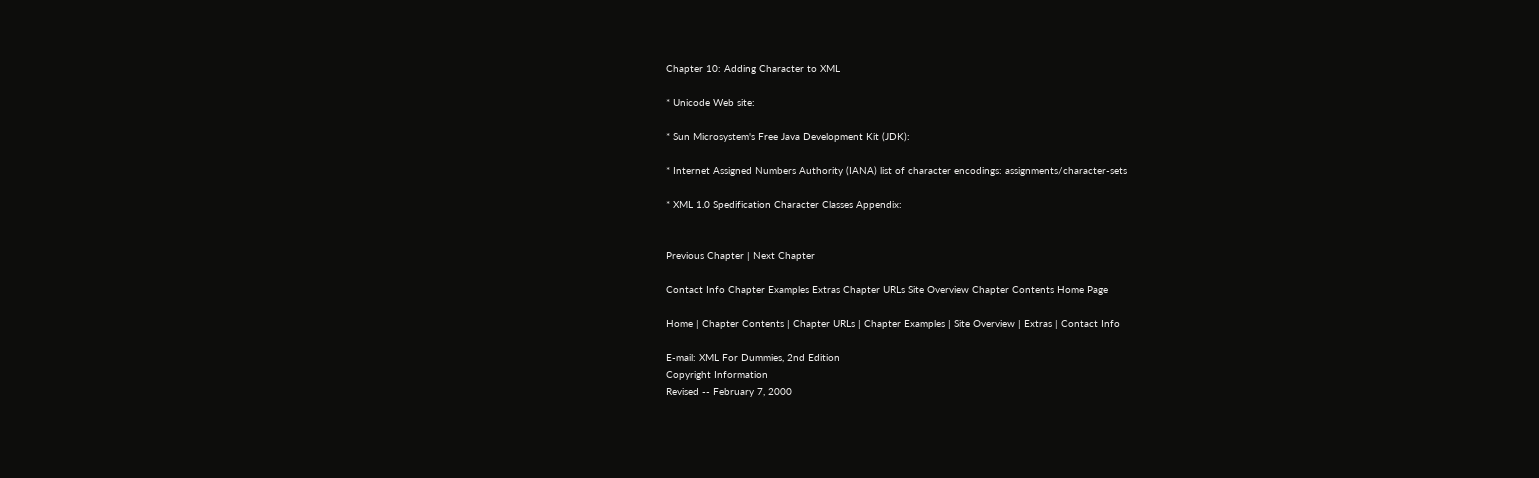Chapter 10: Adding Character to XML

* Unicode Web site:

* Sun Microsystem's Free Java Development Kit (JDK):

* Internet Assigned Numbers Authority (IANA) list of character encodings: assignments/character-sets

* XML 1.0 Spedification Character Classes Appendix:


Previous Chapter | Next Chapter

Contact Info Chapter Examples Extras Chapter URLs Site Overview Chapter Contents Home Page

Home | Chapter Contents | Chapter URLs | Chapter Examples | Site Overview | Extras | Contact Info

E-mail: XML For Dummies, 2nd Edition
Copyright Information
Revised -- February 7, 2000